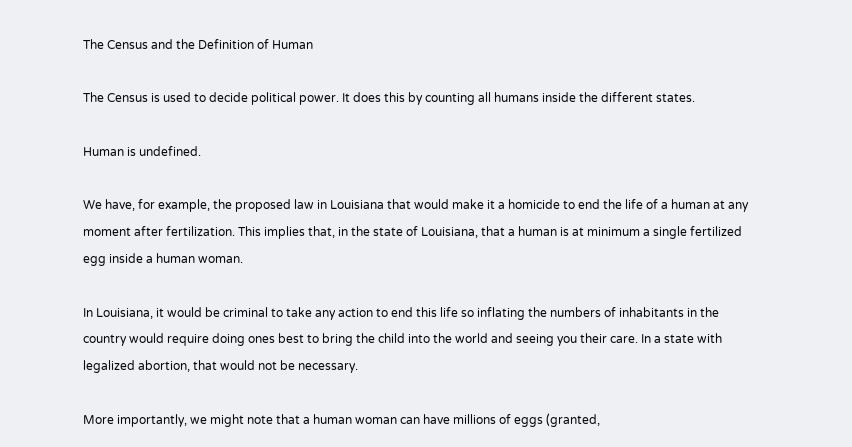The Census and the Definition of Human

The Census is used to decide political power. It does this by counting all humans inside the different states.

Human is undefined.

We have, for example, the proposed law in Louisiana that would make it a homicide to end the life of a human at any moment after fertilization. This implies that, in the state of Louisiana, that a human is at minimum a single fertilized egg inside a human woman.

In Louisiana, it would be criminal to take any action to end this life so inflating the numbers of inhabitants in the country would require doing ones best to bring the child into the world and seeing you their care. In a state with legalized abortion, that would not be necessary.

More importantly, we might note that a human woman can have millions of eggs (granted,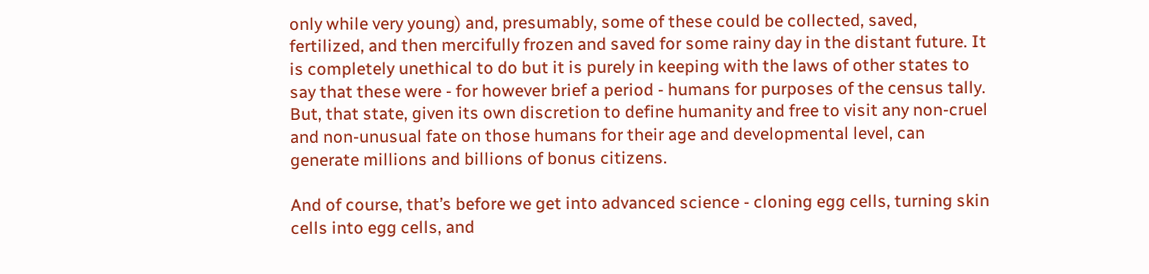only while very young) and, presumably, some of these could be collected, saved, fertilized, and then mercifully frozen and saved for some rainy day in the distant future. It is completely unethical to do but it is purely in keeping with the laws of other states to say that these were - for however brief a period - humans for purposes of the census tally. But, that state, given its own discretion to define humanity and free to visit any non-cruel and non-unusual fate on those humans for their age and developmental level, can generate millions and billions of bonus citizens.

And of course, that’s before we get into advanced science - cloning egg cells, turning skin cells into egg cells, and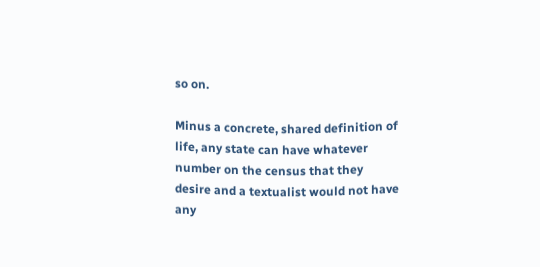so on.

Minus a concrete, shared definition of life, any state can have whatever number on the census that they desire and a textualist would not have any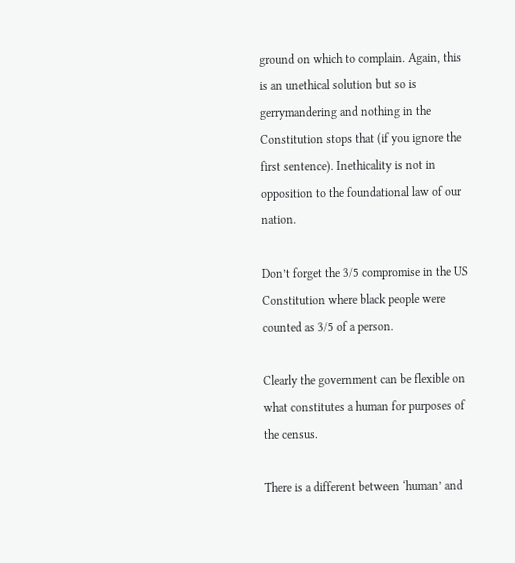ground on which to complain. Again, this is an unethical solution but so is gerrymandering and nothing in the Constitution stops that (if you ignore the first sentence). Inethicality is not in opposition to the foundational law of our nation.

Don’t forget the 3/5 compromise in the US Constitution where black people were counted as 3/5 of a person.

Clearly the government can be flexible on what constitutes a human for purposes of the census.

There is a different between ‘human’ and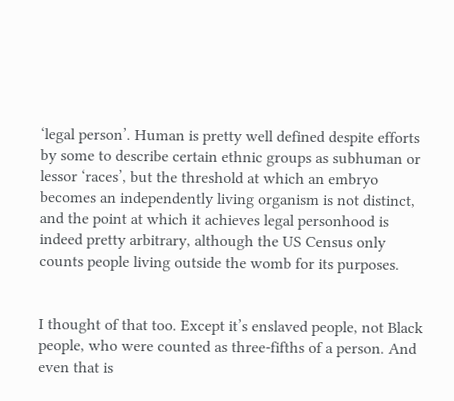‘legal person’. Human is pretty well defined despite efforts by some to describe certain ethnic groups as subhuman or lessor ‘races’, but the threshold at which an embryo becomes an independently living organism is not distinct, and the point at which it achieves legal personhood is indeed pretty arbitrary, although the US Census only counts people living outside the womb for its purposes.


I thought of that too. Except it’s enslaved people, not Black people, who were counted as three-fifths of a person. And even that is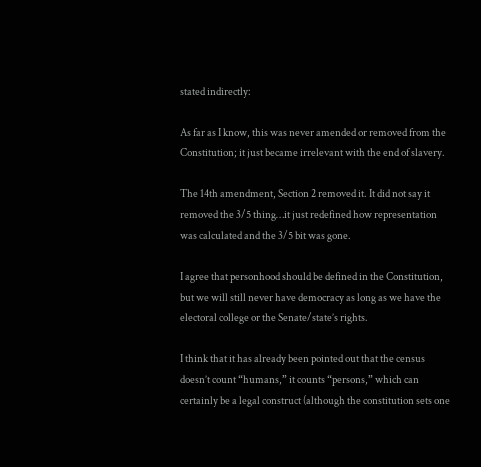stated indirectly:

As far as I know, this was never amended or removed from the Constitution; it just became irrelevant with the end of slavery.

The 14th amendment, Section 2 removed it. It did not say it removed the 3/5 thing…it just redefined how representation was calculated and the 3/5 bit was gone.

I agree that personhood should be defined in the Constitution, but we will still never have democracy as long as we have the electoral college or the Senate/state’s rights.

I think that it has already been pointed out that the census doesn’t count “humans,” it counts “persons,” which can certainly be a legal construct (although the constitution sets one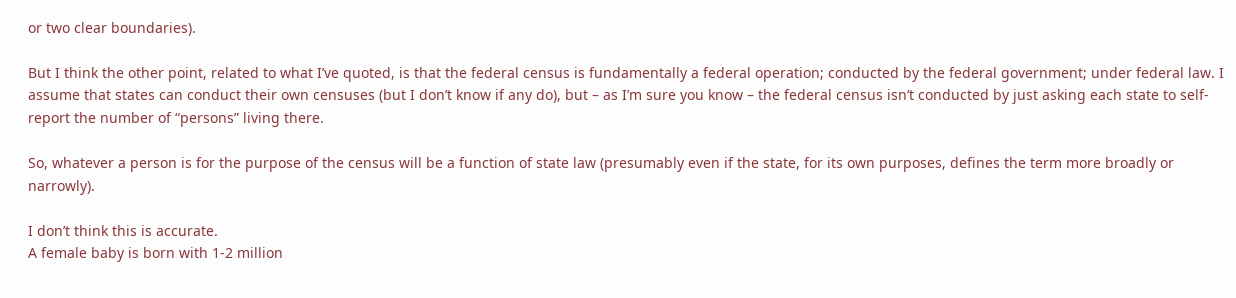or two clear boundaries).

But I think the other point, related to what I’ve quoted, is that the federal census is fundamentally a federal operation; conducted by the federal government; under federal law. I assume that states can conduct their own censuses (but I don’t know if any do), but – as I’m sure you know – the federal census isn’t conducted by just asking each state to self-report the number of “persons” living there.

So, whatever a person is for the purpose of the census will be a function of state law (presumably even if the state, for its own purposes, defines the term more broadly or narrowly).

I don’t think this is accurate.
A female baby is born with 1-2 million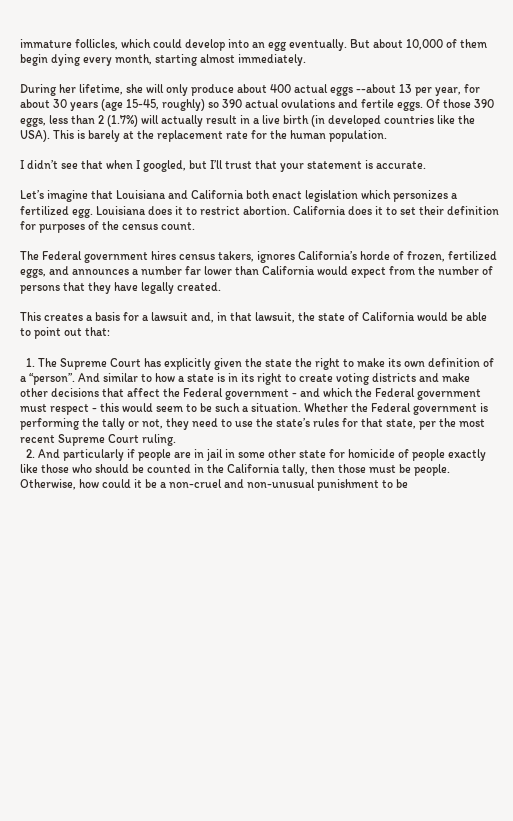immature follicles, which could develop into an egg eventually. But about 10,000 of them begin dying every month, starting almost immediately.

During her lifetime, she will only produce about 400 actual eggs --about 13 per year, for about 30 years (age 15-45, roughly) so 390 actual ovulations and fertile eggs. Of those 390 eggs, less than 2 (1.7%) will actually result in a live birth (in developed countries like the USA). This is barely at the replacement rate for the human population.

I didn’t see that when I googled, but I’ll trust that your statement is accurate.

Let’s imagine that Louisiana and California both enact legislation which personizes a fertilized egg. Louisiana does it to restrict abortion. California does it to set their definition for purposes of the census count.

The Federal government hires census takers, ignores California’s horde of frozen, fertilized eggs, and announces a number far lower than California would expect from the number of persons that they have legally created.

This creates a basis for a lawsuit and, in that lawsuit, the state of California would be able to point out that:

  1. The Supreme Court has explicitly given the state the right to make its own definition of a “person”. And similar to how a state is in its right to create voting districts and make other decisions that affect the Federal government - and which the Federal government must respect - this would seem to be such a situation. Whether the Federal government is performing the tally or not, they need to use the state’s rules for that state, per the most recent Supreme Court ruling.
  2. And particularly if people are in jail in some other state for homicide of people exactly like those who should be counted in the California tally, then those must be people. Otherwise, how could it be a non-cruel and non-unusual punishment to be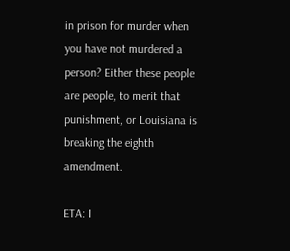in prison for murder when you have not murdered a person? Either these people are people, to merit that punishment, or Louisiana is breaking the eighth amendment.

ETA: I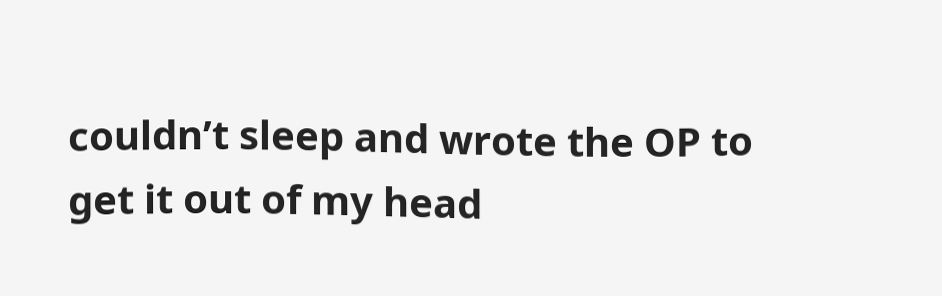couldn’t sleep and wrote the OP to get it out of my head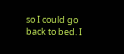so I could go back to bed. I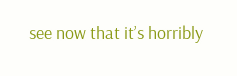see now that it’s horribly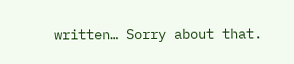written… Sorry about that.